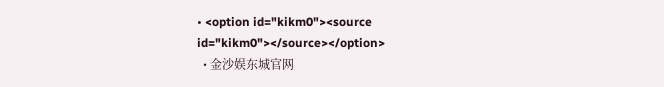• <option id="kikm0"><source id="kikm0"></source></option>
  • 金沙娱东城官网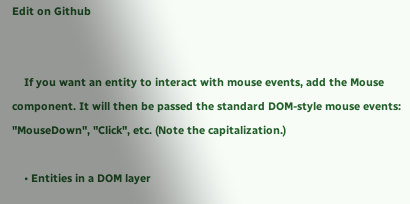Edit on Github


    If you want an entity to interact with mouse events, add the Mouse component. It will then be passed the standard DOM-style mouse events: "MouseDown", "Click", etc. (Note the capitalization.)

    • Entities in a DOM layer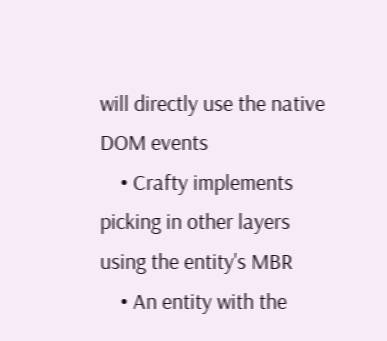will directly use the native DOM events
    • Crafty implements picking in other layers using the entity's MBR
    • An entity with the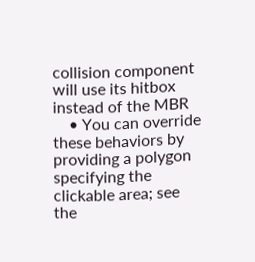collision component will use its hitbox instead of the MBR
    • You can override these behaviors by providing a polygon specifying the clickable area; see the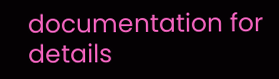documentation for details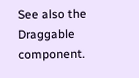See also the Draggable component.